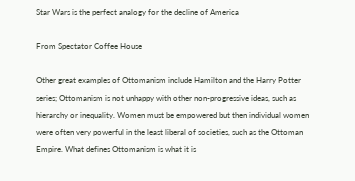Star Wars is the perfect analogy for the decline of America

From Spectator Coffee House

Other great examples of Ottomanism include Hamilton and the Harry Potter series; Ottomanism is not unhappy with other non-progressive ideas, such as hierarchy or inequality. Women must be empowered but then individual women were often very powerful in the least liberal of societies, such as the Ottoman Empire. What defines Ottomanism is what it is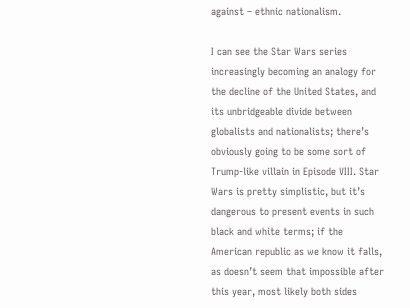against – ethnic nationalism.

I can see the Star Wars series increasingly becoming an analogy for the decline of the United States, and its unbridgeable divide between globalists and nationalists; there’s obviously going to be some sort of Trump-like villain in Episode VIII. Star Wars is pretty simplistic, but it’s dangerous to present events in such black and white terms; if the American republic as we know it falls, as doesn’t seem that impossible after this year, most likely both sides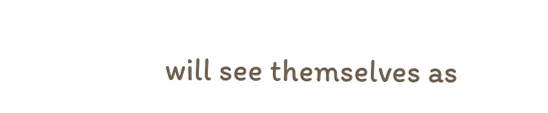will see themselves as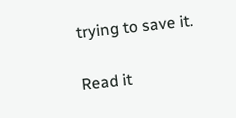trying to save it.

Read it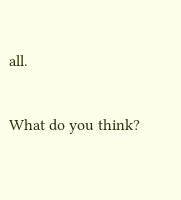all.

What do you think?